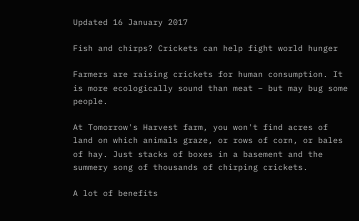Updated 16 January 2017

Fish and chirps? Crickets can help fight world hunger

Farmers are raising crickets for human consumption. It is more ecologically sound than meat – but may bug some people.

At Tomorrow's Harvest farm, you won't find acres of land on which animals graze, or rows of corn, or bales of hay. Just stacks of boxes in a basement and the summery song of thousands of chirping crickets.

A lot of benefits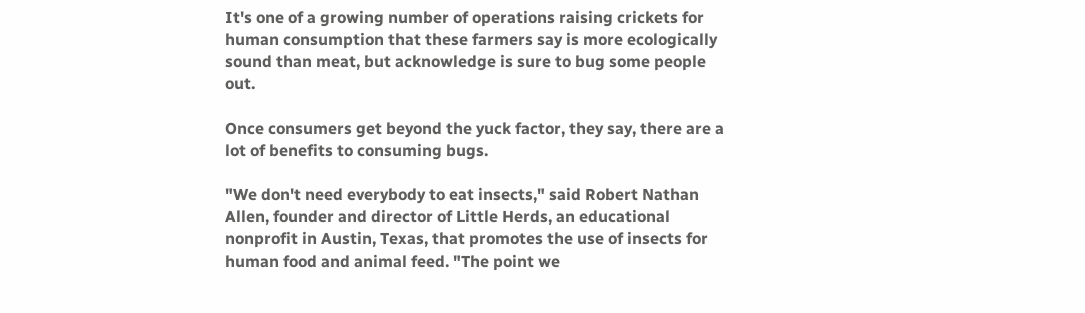It's one of a growing number of operations raising crickets for human consumption that these farmers say is more ecologically sound than meat, but acknowledge is sure to bug some people out.

Once consumers get beyond the yuck factor, they say, there are a lot of benefits to consuming bugs.

"We don't need everybody to eat insects," said Robert Nathan Allen, founder and director of Little Herds, an educational nonprofit in Austin, Texas, that promotes the use of insects for human food and animal feed. "The point we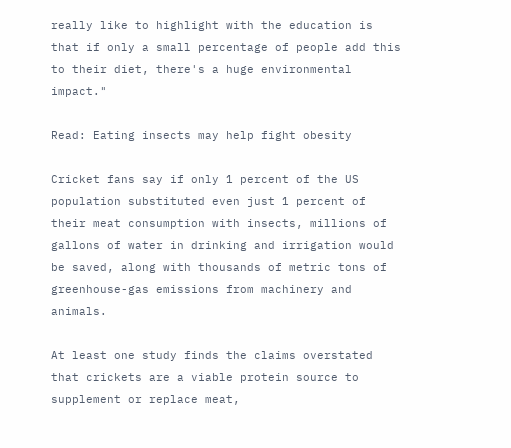really like to highlight with the education is that if only a small percentage of people add this to their diet, there's a huge environmental impact."

Read: Eating insects may help fight obesity

Cricket fans say if only 1 percent of the US population substituted even just 1 percent of their meat consumption with insects, millions of gallons of water in drinking and irrigation would be saved, along with thousands of metric tons of greenhouse-gas emissions from machinery and animals.

At least one study finds the claims overstated that crickets are a viable protein source to supplement or replace meat,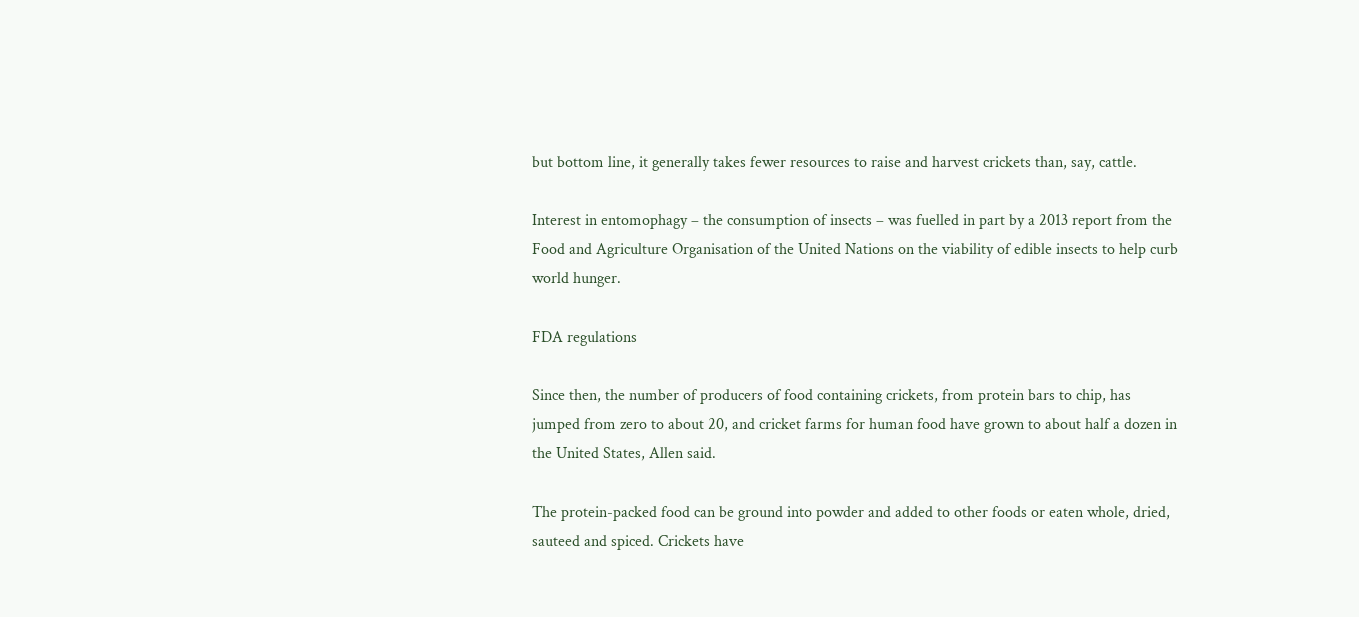but bottom line, it generally takes fewer resources to raise and harvest crickets than, say, cattle.

Interest in entomophagy – the consumption of insects – was fuelled in part by a 2013 report from the Food and Agriculture Organisation of the United Nations on the viability of edible insects to help curb world hunger.

FDA regulations

Since then, the number of producers of food containing crickets, from protein bars to chip, has jumped from zero to about 20, and cricket farms for human food have grown to about half a dozen in the United States, Allen said.

The protein-packed food can be ground into powder and added to other foods or eaten whole, dried, sauteed and spiced. Crickets have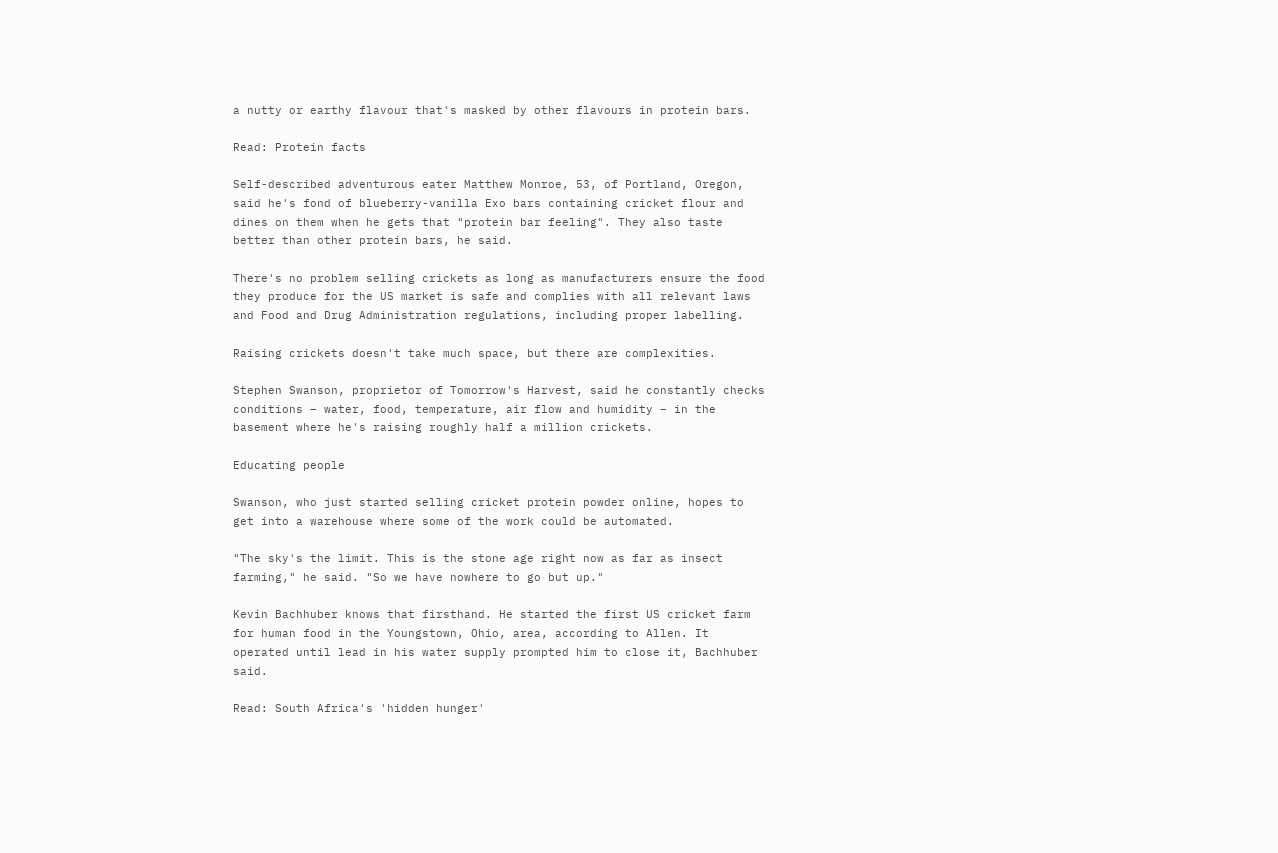a nutty or earthy flavour that's masked by other flavours in protein bars.

Read: Protein facts

Self-described adventurous eater Matthew Monroe, 53, of Portland, Oregon, said he's fond of blueberry-vanilla Exo bars containing cricket flour and dines on them when he gets that "protein bar feeling". They also taste better than other protein bars, he said.

There's no problem selling crickets as long as manufacturers ensure the food they produce for the US market is safe and complies with all relevant laws and Food and Drug Administration regulations, including proper labelling.

Raising crickets doesn't take much space, but there are complexities.

Stephen Swanson, proprietor of Tomorrow's Harvest, said he constantly checks conditions – water, food, temperature, air flow and humidity – in the basement where he's raising roughly half a million crickets.

Educating people

Swanson, who just started selling cricket protein powder online, hopes to get into a warehouse where some of the work could be automated.

"The sky's the limit. This is the stone age right now as far as insect farming," he said. "So we have nowhere to go but up."

Kevin Bachhuber knows that firsthand. He started the first US cricket farm for human food in the Youngstown, Ohio, area, according to Allen. It operated until lead in his water supply prompted him to close it, Bachhuber said.

Read: South Africa's 'hidden hunger'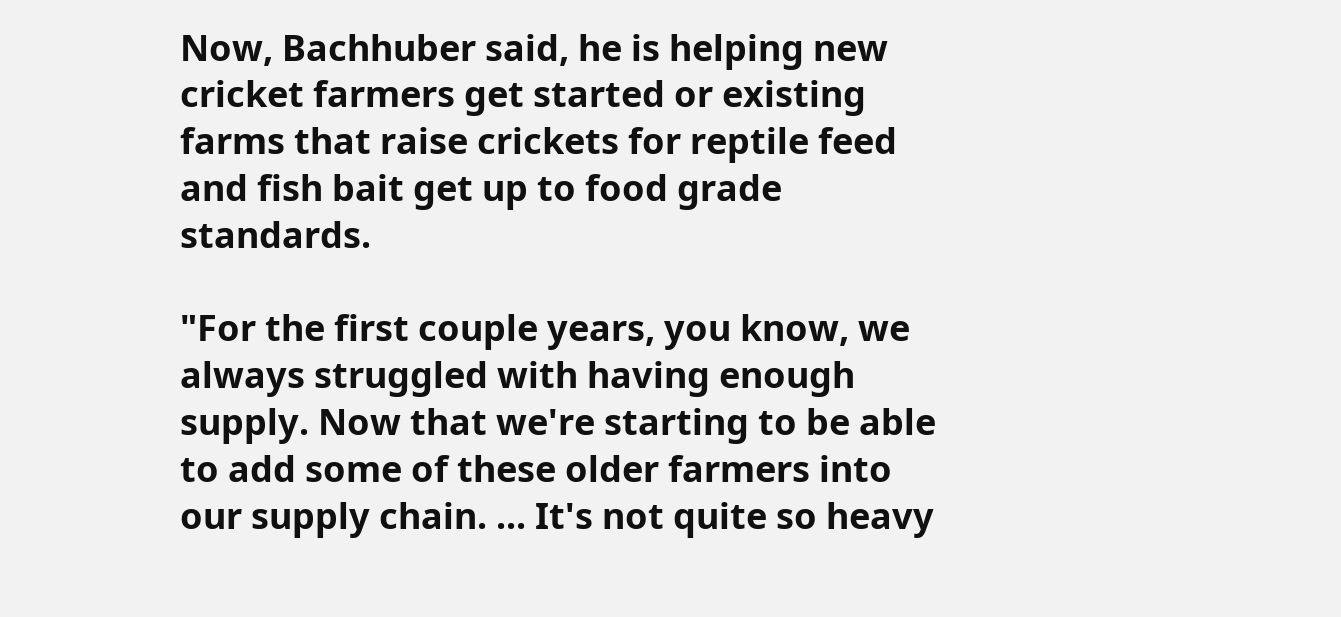Now, Bachhuber said, he is helping new cricket farmers get started or existing farms that raise crickets for reptile feed and fish bait get up to food grade standards.

"For the first couple years, you know, we always struggled with having enough supply. Now that we're starting to be able to add some of these older farmers into our supply chain. ... It's not quite so heavy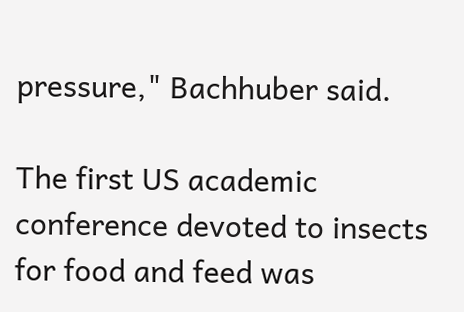pressure," Bachhuber said.

The first US academic conference devoted to insects for food and feed was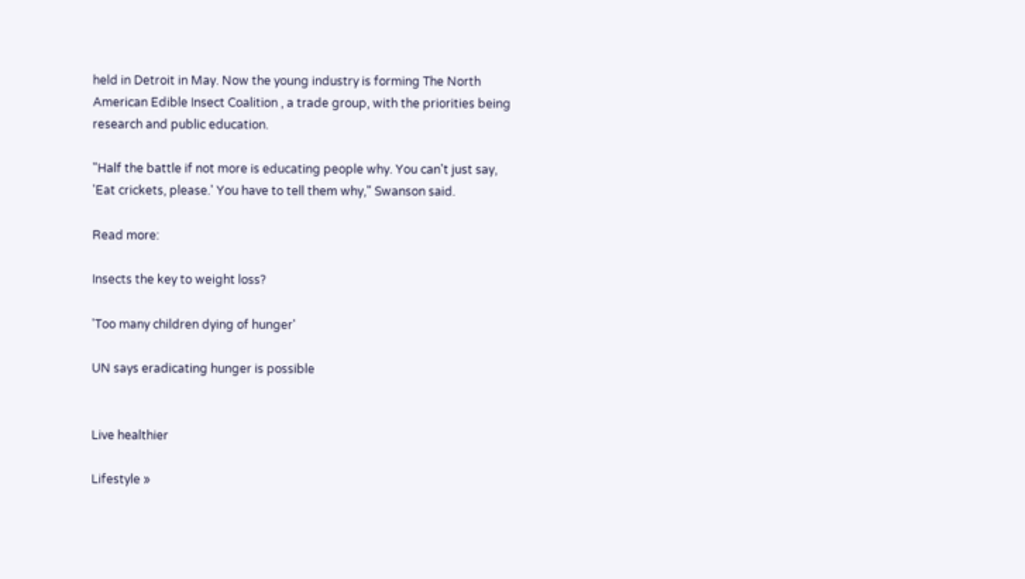held in Detroit in May. Now the young industry is forming The North American Edible Insect Coalition , a trade group, with the priorities being research and public education.

"Half the battle if not more is educating people why. You can't just say, 'Eat crickets, please.' You have to tell them why," Swanson said.

Read more:

Insects the key to weight loss?

'Too many children dying of hunger'

UN says eradicating hunger is possible


Live healthier

Lifestyle »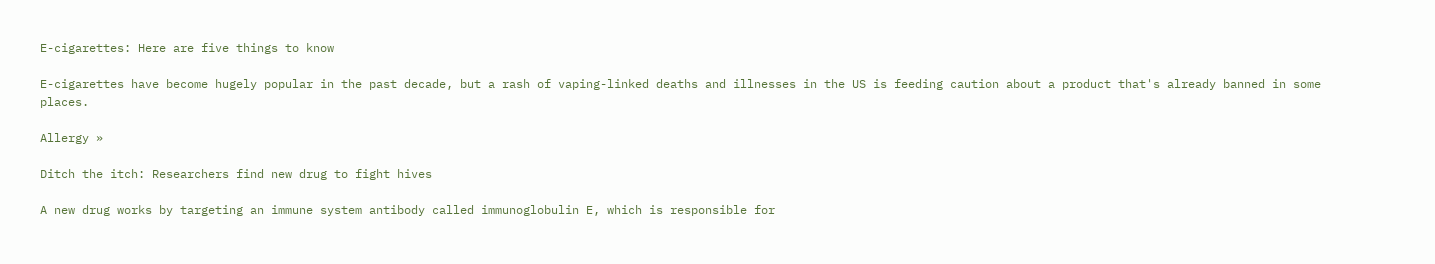E-cigarettes: Here are five things to know

E-cigarettes have become hugely popular in the past decade, but a rash of vaping-linked deaths and illnesses in the US is feeding caution about a product that's already banned in some places.

Allergy »

Ditch the itch: Researchers find new drug to fight hives

A new drug works by targeting an immune system antibody called immunoglobulin E, which is responsible for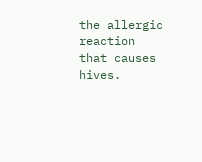the allergic reaction that causes hives.